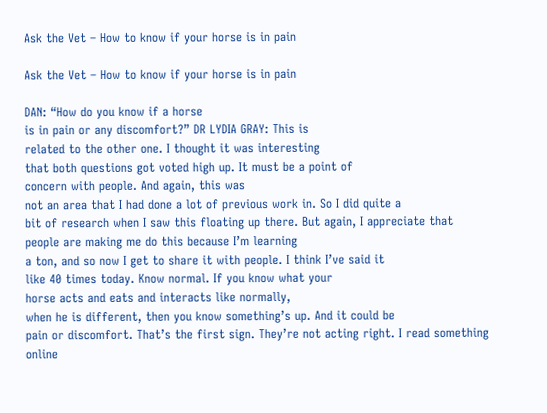Ask the Vet – How to know if your horse is in pain

Ask the Vet – How to know if your horse is in pain

DAN: “How do you know if a horse
is in pain or any discomfort?” DR LYDIA GRAY: This is
related to the other one. I thought it was interesting
that both questions got voted high up. It must be a point of
concern with people. And again, this was
not an area that I had done a lot of previous work in. So I did quite a
bit of research when I saw this floating up there. But again, I appreciate that
people are making me do this because I’m learning
a ton, and so now I get to share it with people. I think I’ve said it
like 40 times today. Know normal. If you know what your
horse acts and eats and interacts like normally,
when he is different, then you know something’s up. And it could be
pain or discomfort. That’s the first sign. They’re not acting right. I read something online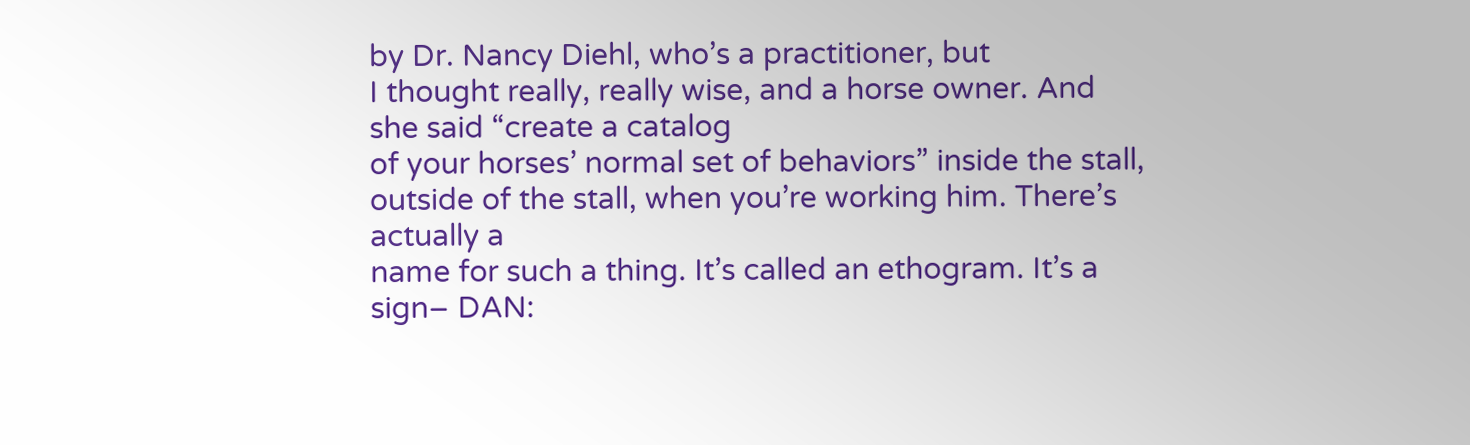by Dr. Nancy Diehl, who’s a practitioner, but
I thought really, really wise, and a horse owner. And she said “create a catalog
of your horses’ normal set of behaviors” inside the stall,
outside of the stall, when you’re working him. There’s actually a
name for such a thing. It’s called an ethogram. It’s a sign– DAN: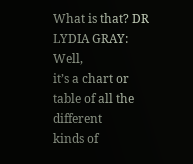What is that? DR LYDIA GRAY: Well,
it’s a chart or table of all the different
kinds of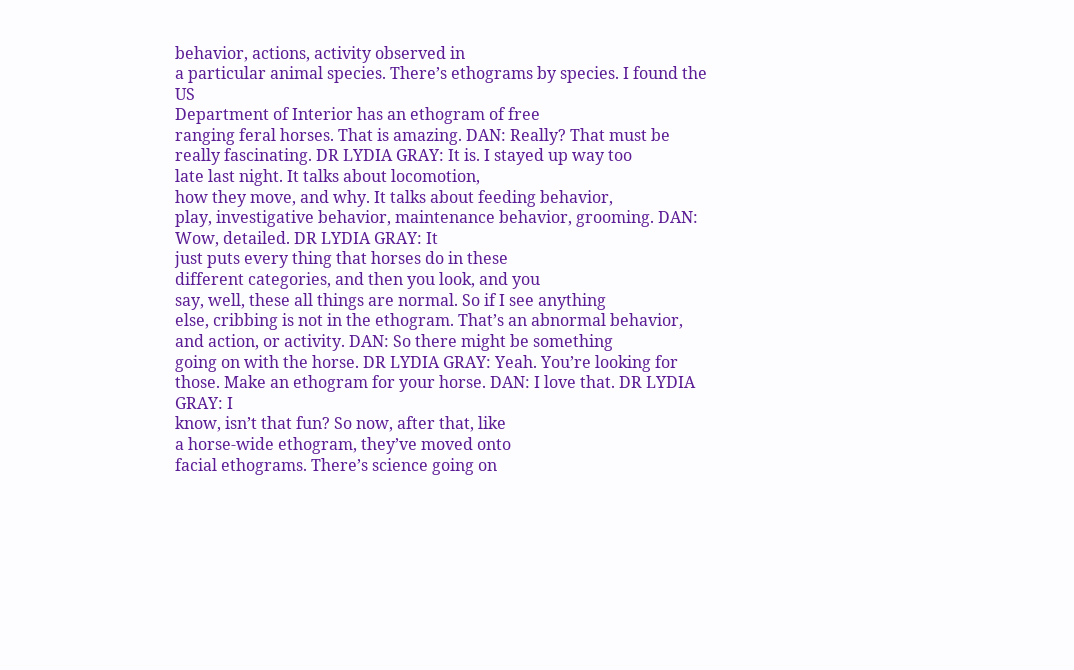behavior, actions, activity observed in
a particular animal species. There’s ethograms by species. I found the US
Department of Interior has an ethogram of free
ranging feral horses. That is amazing. DAN: Really? That must be really fascinating. DR LYDIA GRAY: It is. I stayed up way too
late last night. It talks about locomotion,
how they move, and why. It talks about feeding behavior,
play, investigative behavior, maintenance behavior, grooming. DAN: Wow, detailed. DR LYDIA GRAY: It
just puts every thing that horses do in these
different categories, and then you look, and you
say, well, these all things are normal. So if I see anything
else, cribbing is not in the ethogram. That’s an abnormal behavior,
and action, or activity. DAN: So there might be something
going on with the horse. DR LYDIA GRAY: Yeah. You’re looking for those. Make an ethogram for your horse. DAN: I love that. DR LYDIA GRAY: I
know, isn’t that fun? So now, after that, like
a horse-wide ethogram, they’ve moved onto
facial ethograms. There’s science going on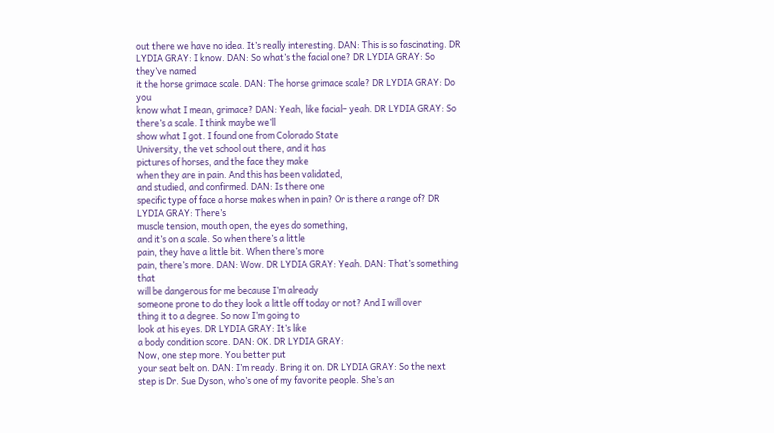out there we have no idea. It’s really interesting. DAN: This is so fascinating. DR LYDIA GRAY: I know. DAN: So what’s the facial one? DR LYDIA GRAY: So they’ve named
it the horse grimace scale. DAN: The horse grimace scale? DR LYDIA GRAY: Do you
know what I mean, grimace? DAN: Yeah, like facial– yeah. DR LYDIA GRAY: So
there’s a scale. I think maybe we’ll
show what I got. I found one from Colorado State
University, the vet school out there, and it has
pictures of horses, and the face they make
when they are in pain. And this has been validated,
and studied, and confirmed. DAN: Is there one
specific type of face a horse makes when in pain? Or is there a range of? DR LYDIA GRAY: There’s
muscle tension, mouth open, the eyes do something,
and it’s on a scale. So when there’s a little
pain, they have a little bit. When there’s more
pain, there’s more. DAN: Wow. DR LYDIA GRAY: Yeah. DAN: That’s something that
will be dangerous for me because I’m already
someone prone to do they look a little off today or not? And I will over
thing it to a degree. So now I’m going to
look at his eyes. DR LYDIA GRAY: It’s like
a body condition score. DAN: OK. DR LYDIA GRAY:
Now, one step more. You better put
your seat belt on. DAN: I’m ready. Bring it on. DR LYDIA GRAY: So the next
step is Dr. Sue Dyson, who’s one of my favorite people. She’s an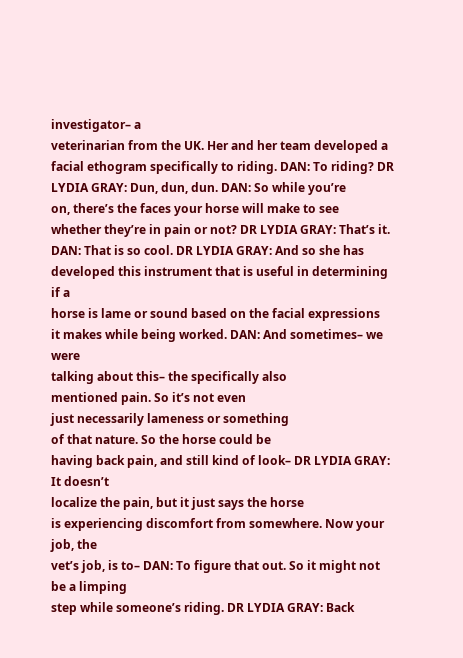investigator– a
veterinarian from the UK. Her and her team developed a
facial ethogram specifically to riding. DAN: To riding? DR LYDIA GRAY: Dun, dun, dun. DAN: So while you’re
on, there’s the faces your horse will make to see
whether they’re in pain or not? DR LYDIA GRAY: That’s it. DAN: That is so cool. DR LYDIA GRAY: And so she has
developed this instrument that is useful in determining if a
horse is lame or sound based on the facial expressions
it makes while being worked. DAN: And sometimes– we were
talking about this– the specifically also
mentioned pain. So it’s not even
just necessarily lameness or something
of that nature. So the horse could be
having back pain, and still kind of look– DR LYDIA GRAY: It doesn’t
localize the pain, but it just says the horse
is experiencing discomfort from somewhere. Now your job, the
vet’s job, is to– DAN: To figure that out. So it might not be a limping
step while someone’s riding. DR LYDIA GRAY: Back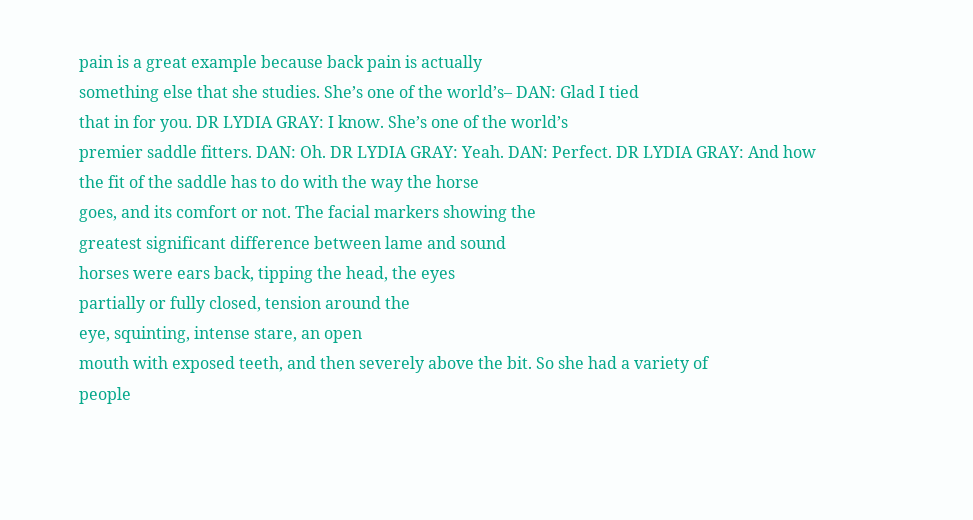pain is a great example because back pain is actually
something else that she studies. She’s one of the world’s– DAN: Glad I tied
that in for you. DR LYDIA GRAY: I know. She’s one of the world’s
premier saddle fitters. DAN: Oh. DR LYDIA GRAY: Yeah. DAN: Perfect. DR LYDIA GRAY: And how
the fit of the saddle has to do with the way the horse
goes, and its comfort or not. The facial markers showing the
greatest significant difference between lame and sound
horses were ears back, tipping the head, the eyes
partially or fully closed, tension around the
eye, squinting, intense stare, an open
mouth with exposed teeth, and then severely above the bit. So she had a variety of
people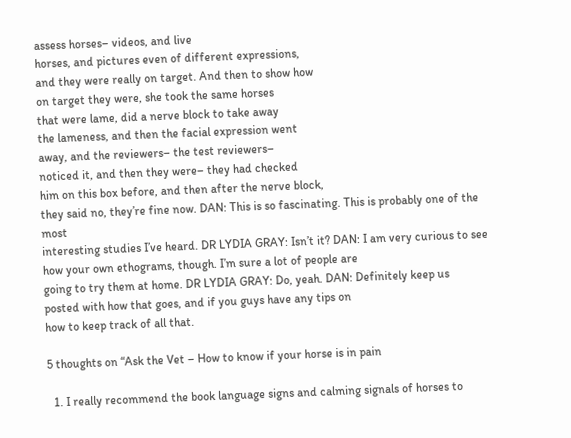assess horses– videos, and live
horses, and pictures even of different expressions,
and they were really on target. And then to show how
on target they were, she took the same horses
that were lame, did a nerve block to take away
the lameness, and then the facial expression went
away, and the reviewers– the test reviewers–
noticed it, and then they were– they had checked
him on this box before, and then after the nerve block,
they said no, they’re fine now. DAN: This is so fascinating. This is probably one of the most
interesting studies I’ve heard. DR LYDIA GRAY: Isn’t it? DAN: I am very curious to see
how your own ethograms, though. I’m sure a lot of people are
going to try them at home. DR LYDIA GRAY: Do, yeah. DAN: Definitely keep us
posted with how that goes, and if you guys have any tips on
how to keep track of all that.

5 thoughts on “Ask the Vet – How to know if your horse is in pain

  1. I really recommend the book language signs and calming signals of horses to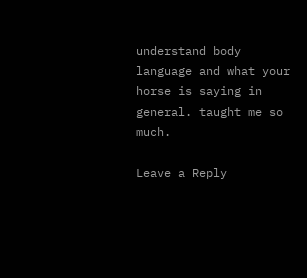understand body language and what your horse is saying in general. taught me so much.

Leave a Reply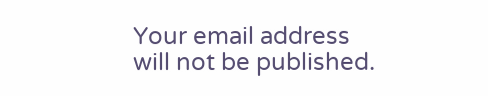Your email address will not be published.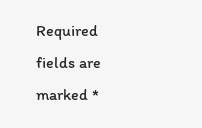Required fields are marked *